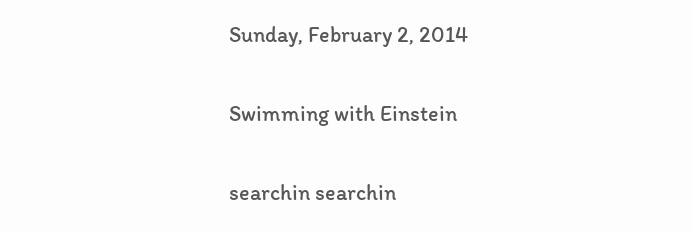Sunday, February 2, 2014

Swimming with Einstein

searchin searchin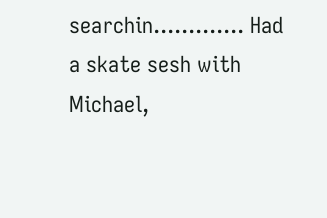searchin............. Had a skate sesh with Michael,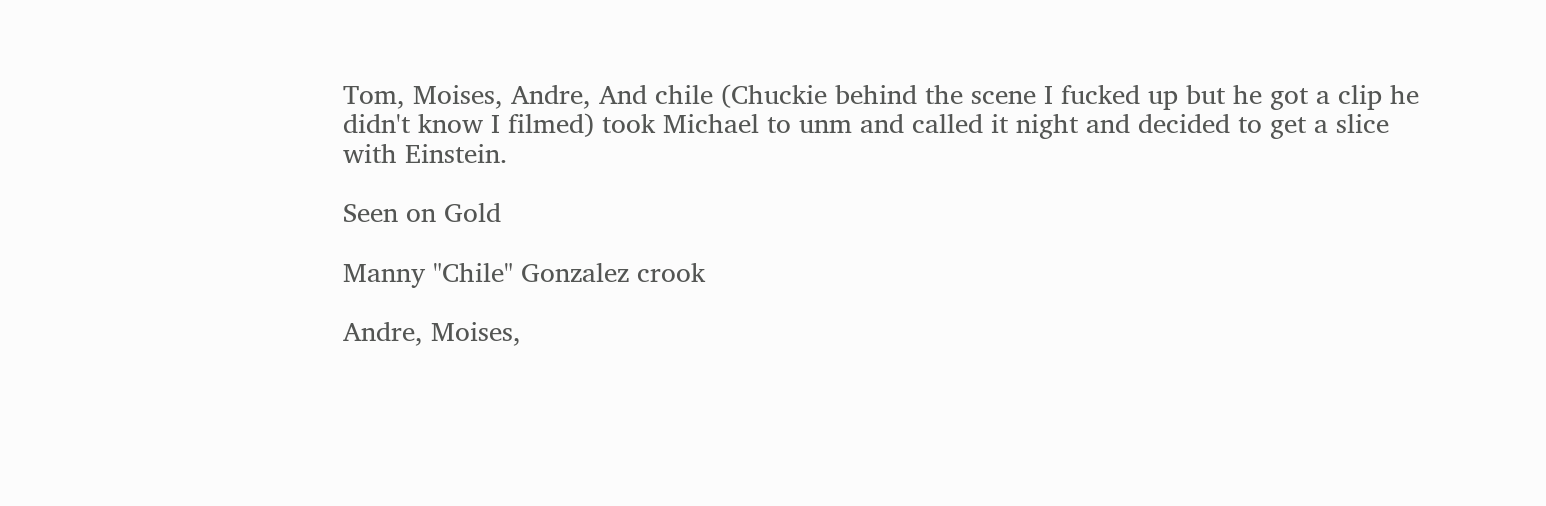Tom, Moises, Andre, And chile (Chuckie behind the scene I fucked up but he got a clip he didn't know I filmed) took Michael to unm and called it night and decided to get a slice with Einstein.

Seen on Gold

Manny "Chile" Gonzalez crook

Andre, Moises,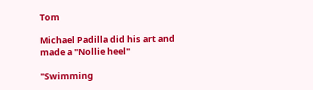Tom

Michael Padilla did his art and made a "Nollie heel"

"Swimming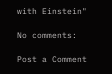with Einstein"

No comments:

Post a Comment